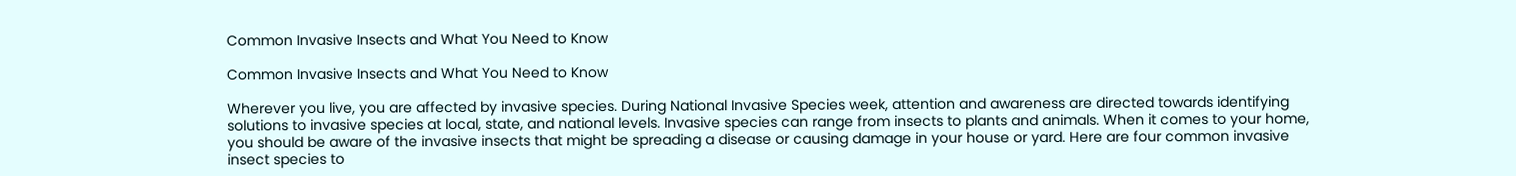Common Invasive Insects and What You Need to Know

Common Invasive Insects and What You Need to Know

Wherever you live, you are affected by invasive species. During National Invasive Species week, attention and awareness are directed towards identifying solutions to invasive species at local, state, and national levels. Invasive species can range from insects to plants and animals. When it comes to your home, you should be aware of the invasive insects that might be spreading a disease or causing damage in your house or yard. Here are four common invasive insect species to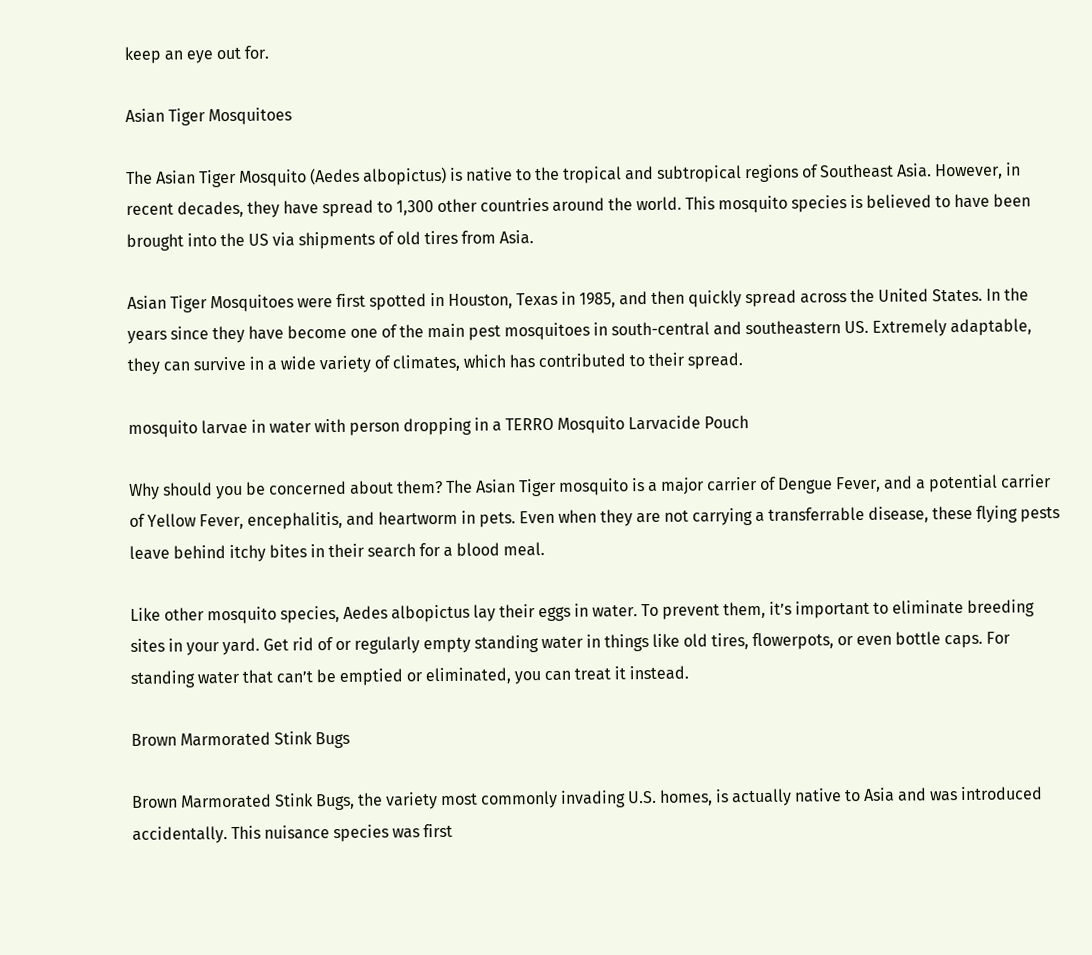keep an eye out for.

Asian Tiger Mosquitoes

The Asian Tiger Mosquito (Aedes albopictus) is native to the tropical and subtropical regions of Southeast Asia. However, in recent decades, they have spread to 1,300 other countries around the world. This mosquito species is believed to have been brought into the US via shipments of old tires from Asia.

Asian Tiger Mosquitoes were first spotted in Houston, Texas in 1985, and then quickly spread across the United States. In the years since they have become one of the main pest mosquitoes in south-central and southeastern US. Extremely adaptable, they can survive in a wide variety of climates, which has contributed to their spread.

mosquito larvae in water with person dropping in a TERRO Mosquito Larvacide Pouch

Why should you be concerned about them? The Asian Tiger mosquito is a major carrier of Dengue Fever, and a potential carrier of Yellow Fever, encephalitis, and heartworm in pets. Even when they are not carrying a transferrable disease, these flying pests leave behind itchy bites in their search for a blood meal.

Like other mosquito species, Aedes albopictus lay their eggs in water. To prevent them, it’s important to eliminate breeding sites in your yard. Get rid of or regularly empty standing water in things like old tires, flowerpots, or even bottle caps. For standing water that can’t be emptied or eliminated, you can treat it instead.

Brown Marmorated Stink Bugs

Brown Marmorated Stink Bugs, the variety most commonly invading U.S. homes, is actually native to Asia and was introduced accidentally. This nuisance species was first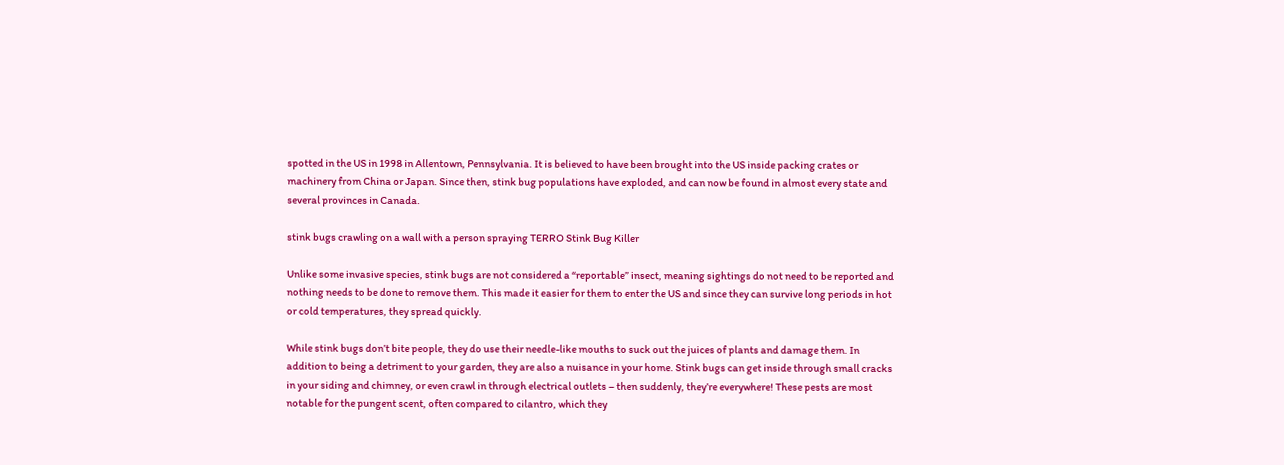spotted in the US in 1998 in Allentown, Pennsylvania. It is believed to have been brought into the US inside packing crates or machinery from China or Japan. Since then, stink bug populations have exploded, and can now be found in almost every state and several provinces in Canada.

stink bugs crawling on a wall with a person spraying TERRO Stink Bug Killer

Unlike some invasive species, stink bugs are not considered a “reportable” insect, meaning sightings do not need to be reported and nothing needs to be done to remove them. This made it easier for them to enter the US and since they can survive long periods in hot or cold temperatures, they spread quickly.

While stink bugs don’t bite people, they do use their needle-like mouths to suck out the juices of plants and damage them. In addition to being a detriment to your garden, they are also a nuisance in your home. Stink bugs can get inside through small cracks in your siding and chimney, or even crawl in through electrical outlets – then suddenly, they’re everywhere! These pests are most notable for the pungent scent, often compared to cilantro, which they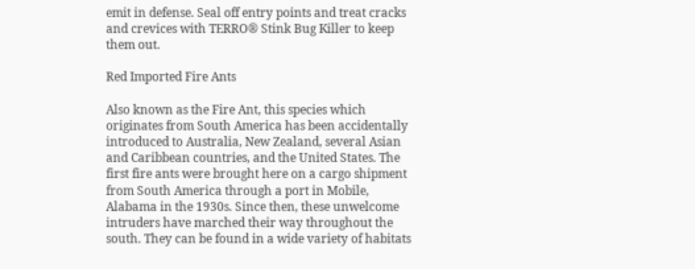emit in defense. Seal off entry points and treat cracks and crevices with TERRO® Stink Bug Killer to keep them out.

Red Imported Fire Ants

Also known as the Fire Ant, this species which originates from South America has been accidentally introduced to Australia, New Zealand, several Asian and Caribbean countries, and the United States. The first fire ants were brought here on a cargo shipment from South America through a port in Mobile, Alabama in the 1930s. Since then, these unwelcome intruders have marched their way throughout the south. They can be found in a wide variety of habitats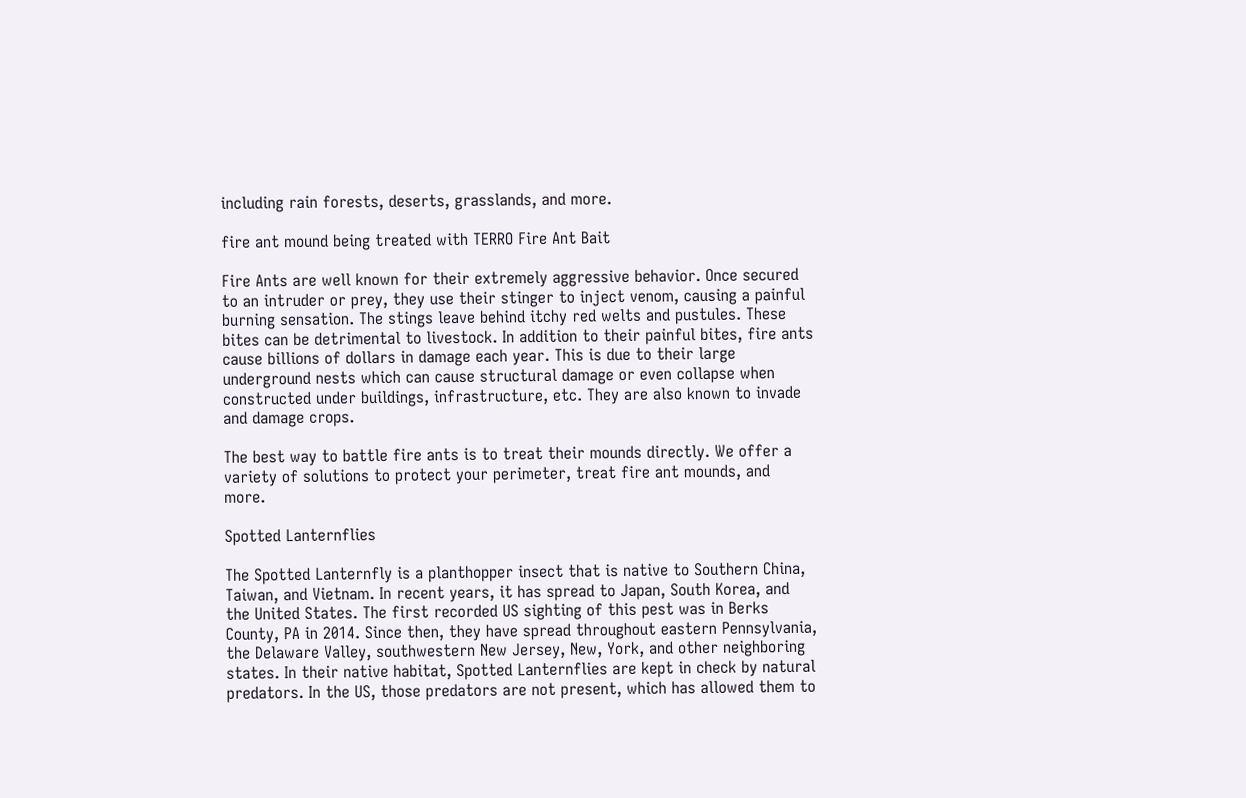including rain forests, deserts, grasslands, and more.

fire ant mound being treated with TERRO Fire Ant Bait

Fire Ants are well known for their extremely aggressive behavior. Once secured to an intruder or prey, they use their stinger to inject venom, causing a painful burning sensation. The stings leave behind itchy red welts and pustules. These bites can be detrimental to livestock. In addition to their painful bites, fire ants cause billions of dollars in damage each year. This is due to their large underground nests which can cause structural damage or even collapse when constructed under buildings, infrastructure, etc. They are also known to invade and damage crops.

The best way to battle fire ants is to treat their mounds directly. We offer a variety of solutions to protect your perimeter, treat fire ant mounds, and more.

Spotted Lanternflies

The Spotted Lanternfly is a planthopper insect that is native to Southern China, Taiwan, and Vietnam. In recent years, it has spread to Japan, South Korea, and the United States. The first recorded US sighting of this pest was in Berks County, PA in 2014. Since then, they have spread throughout eastern Pennsylvania, the Delaware Valley, southwestern New Jersey, New, York, and other neighboring states. In their native habitat, Spotted Lanternflies are kept in check by natural predators. In the US, those predators are not present, which has allowed them to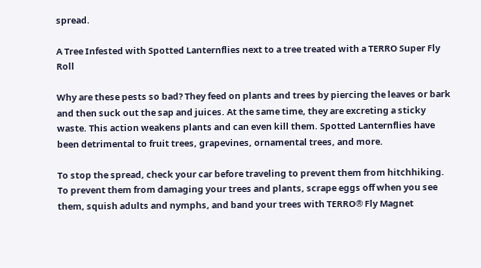spread.

A Tree Infested with Spotted Lanternflies next to a tree treated with a TERRO Super Fly Roll

Why are these pests so bad? They feed on plants and trees by piercing the leaves or bark and then suck out the sap and juices. At the same time, they are excreting a sticky waste. This action weakens plants and can even kill them. Spotted Lanternflies have been detrimental to fruit trees, grapevines, ornamental trees, and more.

To stop the spread, check your car before traveling to prevent them from hitchhiking. To prevent them from damaging your trees and plants, scrape eggs off when you see them, squish adults and nymphs, and band your trees with TERRO® Fly Magnet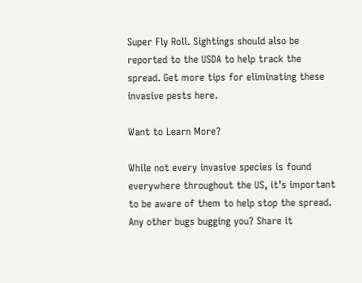Super Fly Roll. Sightings should also be reported to the USDA to help track the spread. Get more tips for eliminating these invasive pests here.

Want to Learn More?

While not every invasive species is found everywhere throughout the US, it’s important to be aware of them to help stop the spread. Any other bugs bugging you? Share it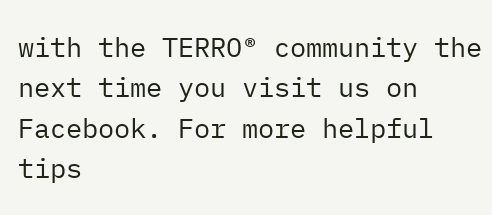with the TERRO® community the next time you visit us on Facebook. For more helpful tips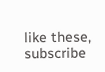like these, subscribe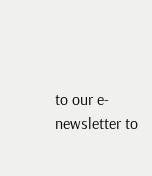to our e-newsletter to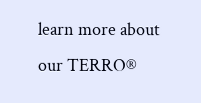learn more about our TERRO®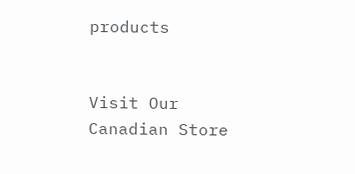products


Visit Our
Canadian Store